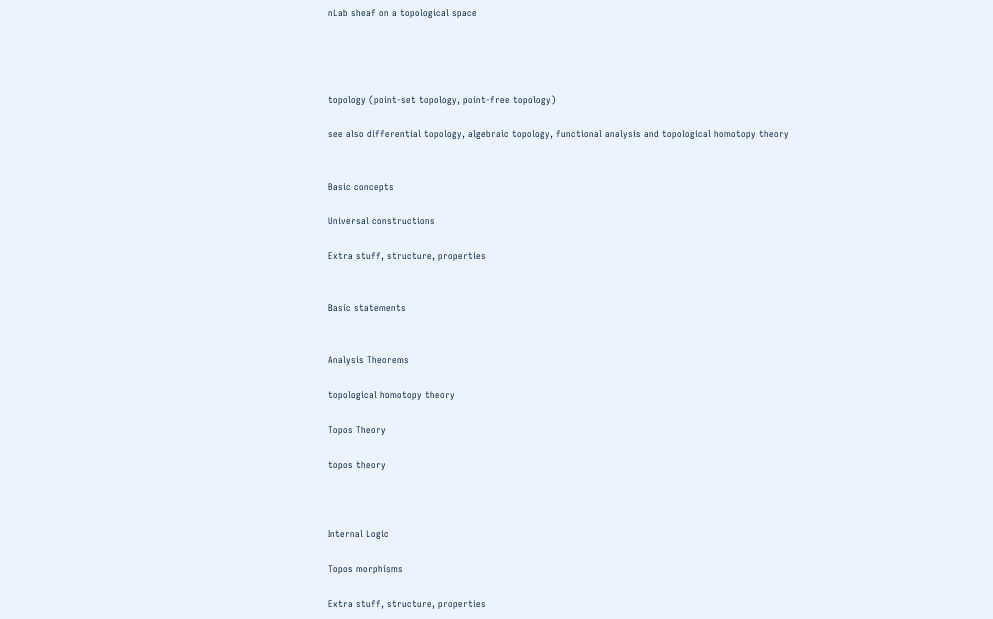nLab sheaf on a topological space




topology (point-set topology, point-free topology)

see also differential topology, algebraic topology, functional analysis and topological homotopy theory


Basic concepts

Universal constructions

Extra stuff, structure, properties


Basic statements


Analysis Theorems

topological homotopy theory

Topos Theory

topos theory



Internal Logic

Topos morphisms

Extra stuff, structure, properties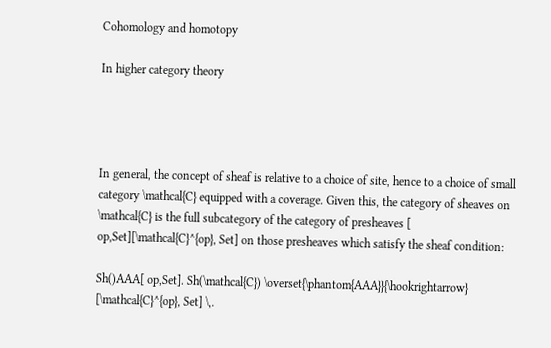Cohomology and homotopy

In higher category theory




In general, the concept of sheaf is relative to a choice of site, hence to a choice of small category \mathcal{C} equipped with a coverage. Given this, the category of sheaves on \mathcal{C} is the full subcategory of the category of presheaves [ op,Set][\mathcal{C}^{op}, Set] on those presheaves which satisfy the sheaf condition:

Sh()AAA[ op,Set]. Sh(\mathcal{C}) \overset{\phantom{AAA}}{\hookrightarrow} [\mathcal{C}^{op}, Set] \,.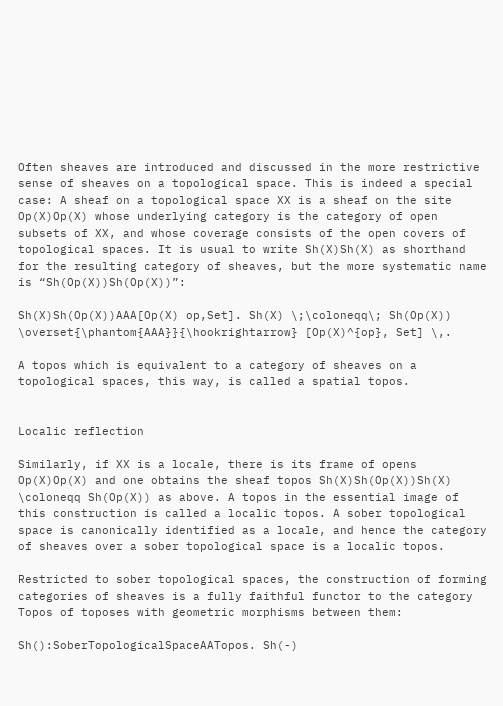Often sheaves are introduced and discussed in the more restrictive sense of sheaves on a topological space. This is indeed a special case: A sheaf on a topological space XX is a sheaf on the site Op(X)Op(X) whose underlying category is the category of open subsets of XX, and whose coverage consists of the open covers of topological spaces. It is usual to write Sh(X)Sh(X) as shorthand for the resulting category of sheaves, but the more systematic name is “Sh(Op(X))Sh(Op(X))”:

Sh(X)Sh(Op(X))AAA[Op(X) op,Set]. Sh(X) \;\coloneqq\; Sh(Op(X)) \overset{\phantom{AAA}}{\hookrightarrow} [Op(X)^{op}, Set] \,.

A topos which is equivalent to a category of sheaves on a topological spaces, this way, is called a spatial topos.


Localic reflection

Similarly, if XX is a locale, there is its frame of opens Op(X)Op(X) and one obtains the sheaf topos Sh(X)Sh(Op(X))Sh(X) \coloneqq Sh(Op(X)) as above. A topos in the essential image of this construction is called a localic topos. A sober topological space is canonically identified as a locale, and hence the category of sheaves over a sober topological space is a localic topos.

Restricted to sober topological spaces, the construction of forming categories of sheaves is a fully faithful functor to the category Topos of toposes with geometric morphisms between them:

Sh():SoberTopologicalSpaceAATopos. Sh(-)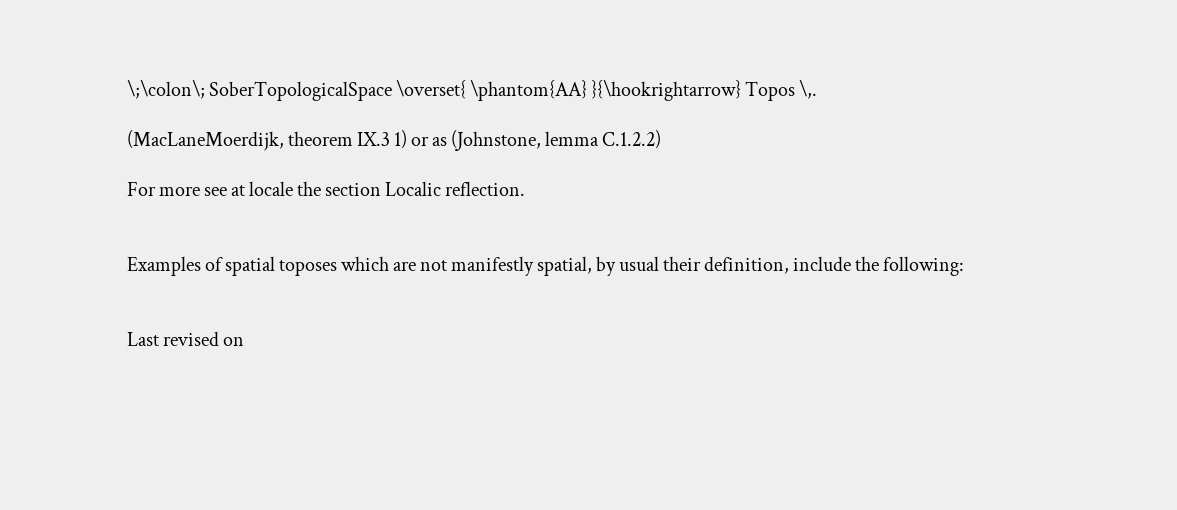\;\colon\; SoberTopologicalSpace \overset{ \phantom{AA} }{\hookrightarrow} Topos \,.

(MacLaneMoerdijk, theorem IX.3 1) or as (Johnstone, lemma C.1.2.2)

For more see at locale the section Localic reflection.


Examples of spatial toposes which are not manifestly spatial, by usual their definition, include the following:


Last revised on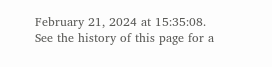February 21, 2024 at 15:35:08. See the history of this page for a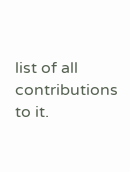list of all contributions to it.